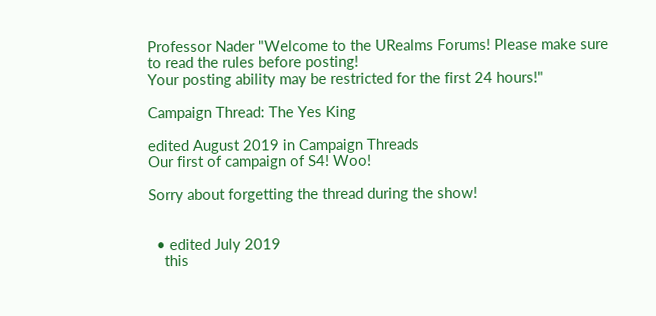Professor Nader "Welcome to the URealms Forums! Please make sure to read the rules before posting!
Your posting ability may be restricted for the first 24 hours!"

Campaign Thread: The Yes King

edited August 2019 in Campaign Threads
Our first of campaign of S4! Woo!

Sorry about forgetting the thread during the show!


  • edited July 2019
    this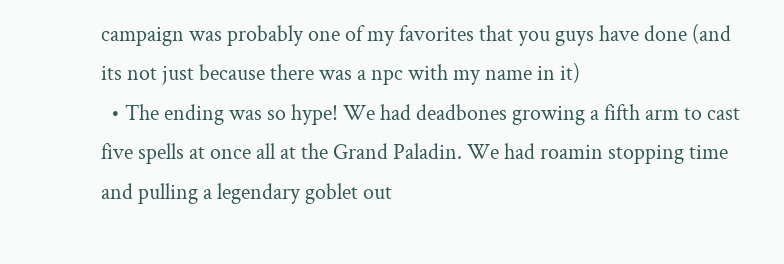campaign was probably one of my favorites that you guys have done (and its not just because there was a npc with my name in it)
  • The ending was so hype! We had deadbones growing a fifth arm to cast five spells at once all at the Grand Paladin. We had roamin stopping time and pulling a legendary goblet out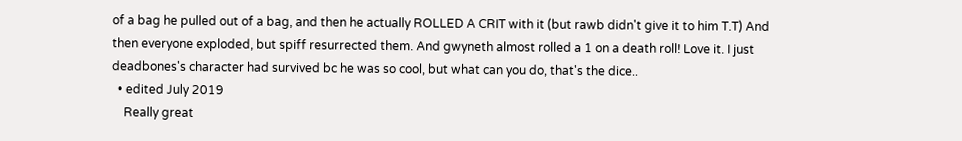of a bag he pulled out of a bag, and then he actually ROLLED A CRIT with it (but rawb didn't give it to him T.T) And then everyone exploded, but spiff resurrected them. And gwyneth almost rolled a 1 on a death roll! Love it. I just deadbones's character had survived bc he was so cool, but what can you do, that's the dice..
  • edited July 2019
    Really great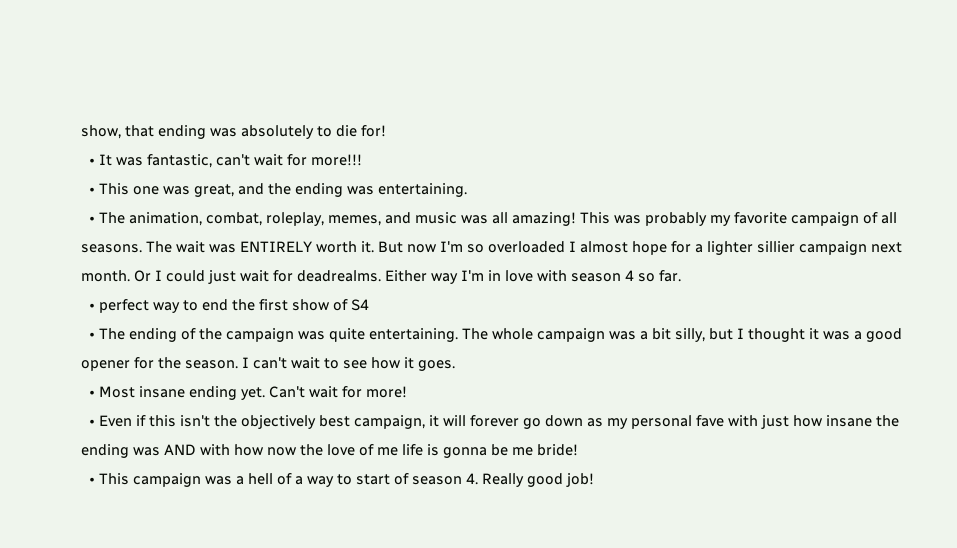show, that ending was absolutely to die for!
  • It was fantastic, can't wait for more!!!
  • This one was great, and the ending was entertaining.
  • The animation, combat, roleplay, memes, and music was all amazing! This was probably my favorite campaign of all seasons. The wait was ENTIRELY worth it. But now I'm so overloaded I almost hope for a lighter sillier campaign next month. Or I could just wait for deadrealms. Either way I'm in love with season 4 so far.
  • perfect way to end the first show of S4
  • The ending of the campaign was quite entertaining. The whole campaign was a bit silly, but I thought it was a good opener for the season. I can't wait to see how it goes.
  • Most insane ending yet. Can't wait for more!
  • Even if this isn't the objectively best campaign, it will forever go down as my personal fave with just how insane the ending was AND with how now the love of me life is gonna be me bride!
  • This campaign was a hell of a way to start of season 4. Really good job!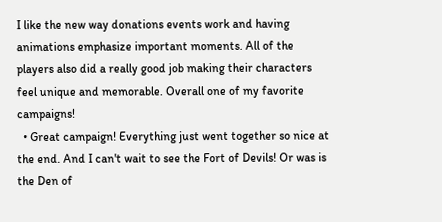I like the new way donations events work and having animations emphasize important moments. All of the players also did a really good job making their characters feel unique and memorable. Overall one of my favorite campaigns!
  • Great campaign! Everything just went together so nice at the end. And I can't wait to see the Fort of Devils! Or was is the Den of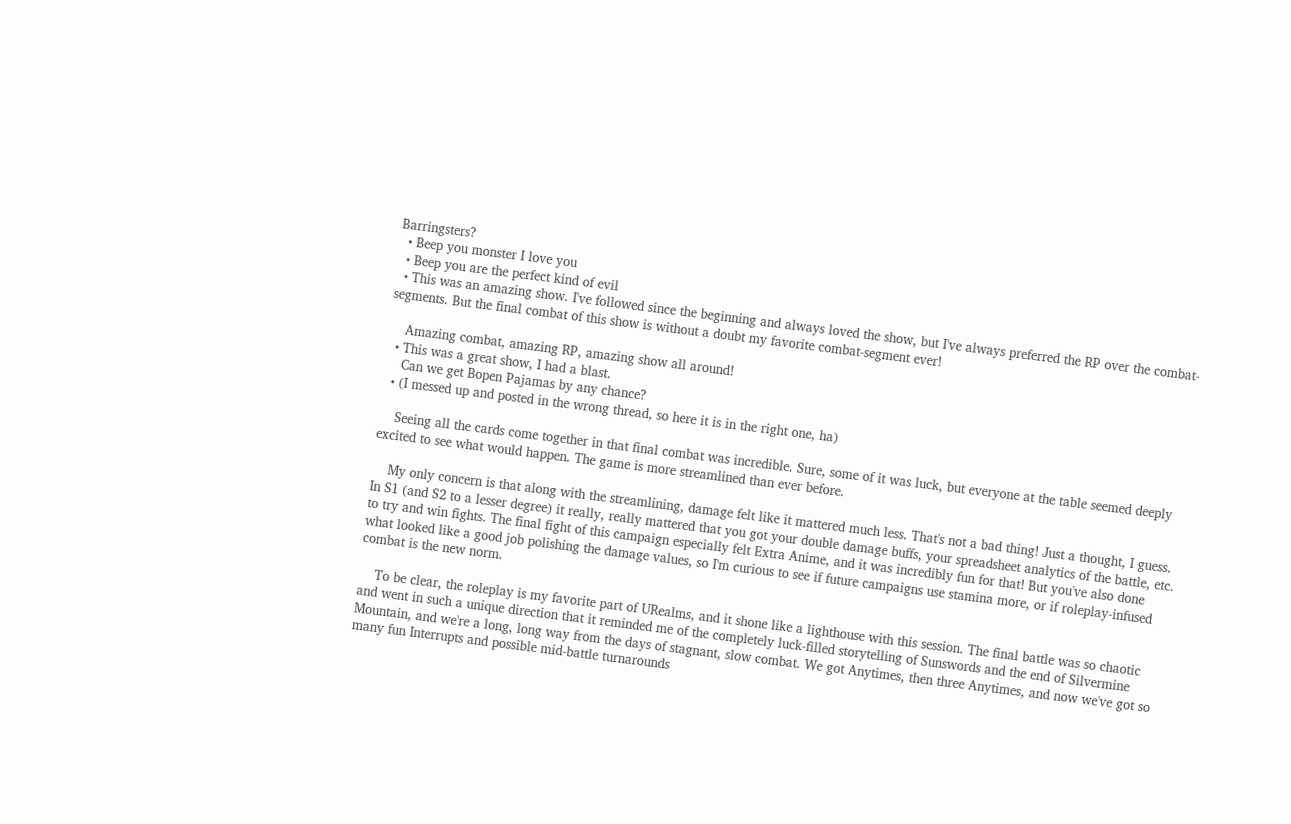Barringsters?
  • Beep you monster I love you
  • Beep you are the perfect kind of evil
  • This was an amazing show. I've followed since the beginning and always loved the show, but I've always preferred the RP over the combat-segments. But the final combat of this show is without a doubt my favorite combat-segment ever!

    Amazing combat, amazing RP, amazing show all around!
  • This was a great show, I had a blast.
    Can we get Bopen Pajamas by any chance?
  • (I messed up and posted in the wrong thread, so here it is in the right one, ha)

    Seeing all the cards come together in that final combat was incredible. Sure, some of it was luck, but everyone at the table seemed deeply excited to see what would happen. The game is more streamlined than ever before.

    My only concern is that along with the streamlining, damage felt like it mattered much less. That's not a bad thing! Just a thought, I guess. In S1 (and S2 to a lesser degree) it really, really mattered that you got your double damage buffs, your spreadsheet analytics of the battle, etc. to try and win fights. The final fight of this campaign especially felt Extra Anime, and it was incredibly fun for that! But you've also done what looked like a good job polishing the damage values, so I'm curious to see if future campaigns use stamina more, or if roleplay-infused combat is the new norm.

    To be clear, the roleplay is my favorite part of URealms, and it shone like a lighthouse with this session. The final battle was so chaotic and went in such a unique direction that it reminded me of the completely luck-filled storytelling of Sunswords and the end of Silvermine Mountain, and we're a long, long way from the days of stagnant, slow combat. We got Anytimes, then three Anytimes, and now we've got so many fun Interrupts and possible mid-battle turnarounds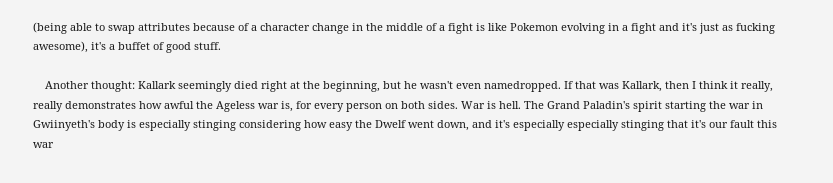(being able to swap attributes because of a character change in the middle of a fight is like Pokemon evolving in a fight and it's just as fucking awesome), it's a buffet of good stuff.

    Another thought: Kallark seemingly died right at the beginning, but he wasn't even namedropped. If that was Kallark, then I think it really, really demonstrates how awful the Ageless war is, for every person on both sides. War is hell. The Grand Paladin's spirit starting the war in Gwiinyeth's body is especially stinging considering how easy the Dwelf went down, and it's especially especially stinging that it's our fault this war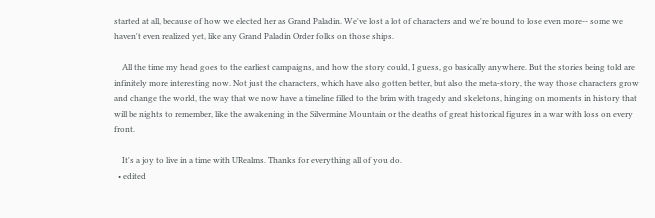started at all, because of how we elected her as Grand Paladin. We've lost a lot of characters and we're bound to lose even more-- some we haven't even realized yet, like any Grand Paladin Order folks on those ships.

    All the time my head goes to the earliest campaigns, and how the story could, I guess, go basically anywhere. But the stories being told are infinitely more interesting now. Not just the characters, which have also gotten better, but also the meta-story, the way those characters grow and change the world, the way that we now have a timeline filled to the brim with tragedy and skeletons, hinging on moments in history that will be nights to remember, like the awakening in the Silvermine Mountain or the deaths of great historical figures in a war with loss on every front.

    It's a joy to live in a time with URealms. Thanks for everything all of you do.
  • edited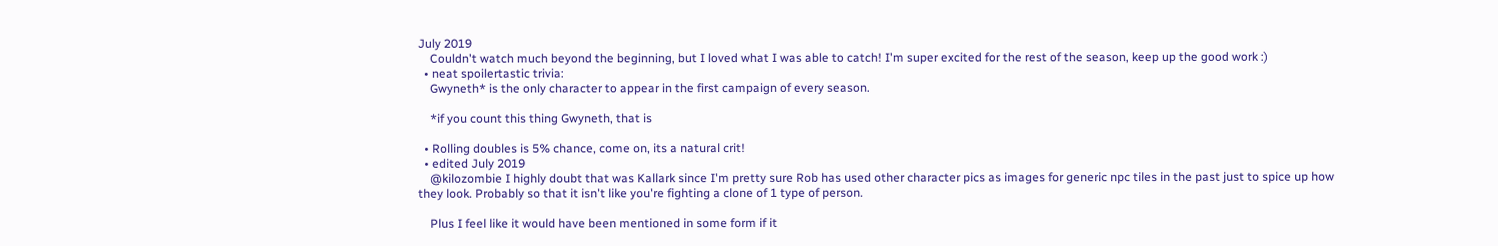July 2019
    Couldn't watch much beyond the beginning, but I loved what I was able to catch! I'm super excited for the rest of the season, keep up the good work :)
  • neat spoilertastic trivia:
    Gwyneth* is the only character to appear in the first campaign of every season.

    *if you count this thing Gwyneth, that is

  • Rolling doubles is 5% chance, come on, its a natural crit!
  • edited July 2019
    @kilozombie I highly doubt that was Kallark since I'm pretty sure Rob has used other character pics as images for generic npc tiles in the past just to spice up how they look. Probably so that it isn't like you're fighting a clone of 1 type of person.

    Plus I feel like it would have been mentioned in some form if it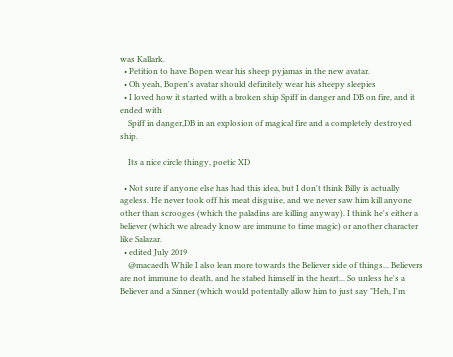was Kallark.
  • Petition to have Bopen wear his sheep pyjamas in the new avatar.
  • Oh yeah, Bopen's avatar should definitely wear his sheepy sleepies
  • I loved how it started with a broken ship Spiff in danger and DB on fire, and it ended with
    Spiff in danger,DB in an explosion of magical fire and a completely destroyed ship.

    Its a nice circle thingy, poetic XD

  • Not sure if anyone else has had this idea, but I don't think Billy is actually ageless. He never took off his meat disguise, and we never saw him kill anyone other than scrooges (which the paladins are killing anyway). I think he's either a believer (which we already know are immune to time magic) or another character like Salazar.
  • edited July 2019
    @macaedh While I also lean more towards the Believer side of things... Believers are not immune to death, and he stabed himself in the heart... So unless he's a Believer and a Sinner (which would potentally allow him to just say "Heh, I'm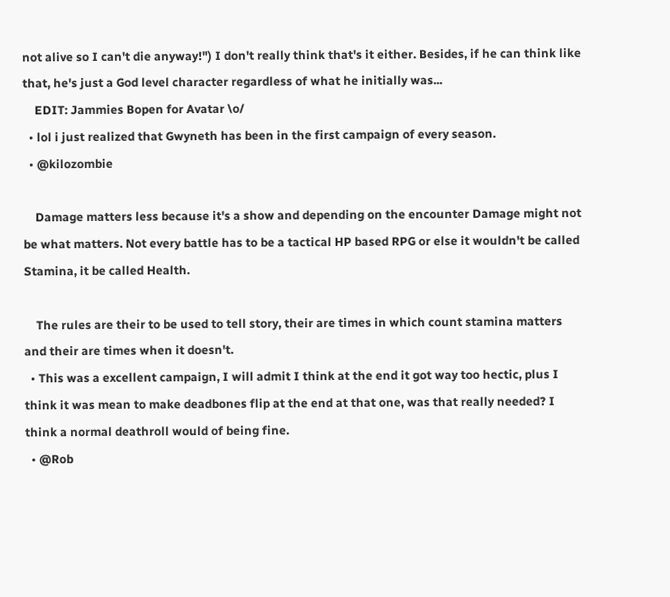not alive so I can't die anyway!") I don't really think that's it either. Besides, if he can think like that, he's just a God level character regardless of what he initially was...
    EDIT: Jammies Bopen for Avatar \o/
  • lol i just realized that Gwyneth has been in the first campaign of every season.
  • @kilozombie

    Damage matters less because it's a show and depending on the encounter Damage might not be what matters. Not every battle has to be a tactical HP based RPG or else it wouldn't be called Stamina, it be called Health.

    The rules are their to be used to tell story, their are times in which count stamina matters and their are times when it doesn't.
  • This was a excellent campaign, I will admit I think at the end it got way too hectic, plus I think it was mean to make deadbones flip at the end at that one, was that really needed? I think a normal deathroll would of being fine.
  • @Rob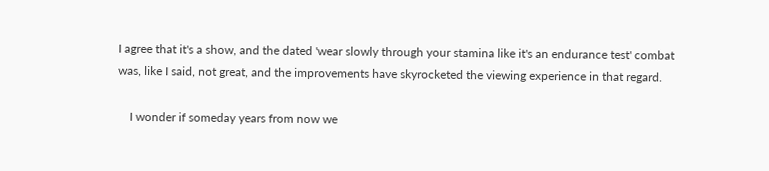I agree that it's a show, and the dated 'wear slowly through your stamina like it's an endurance test' combat was, like I said, not great, and the improvements have skyrocketed the viewing experience in that regard.

    I wonder if someday years from now we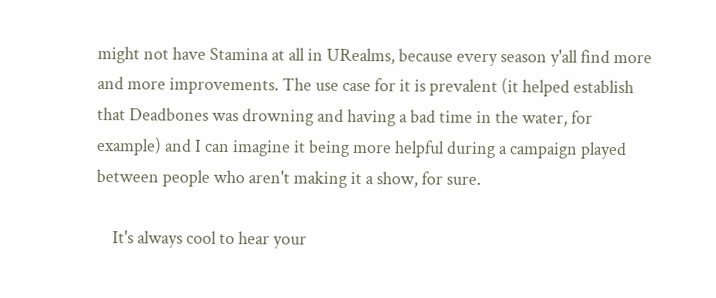might not have Stamina at all in URealms, because every season y'all find more and more improvements. The use case for it is prevalent (it helped establish that Deadbones was drowning and having a bad time in the water, for example) and I can imagine it being more helpful during a campaign played between people who aren't making it a show, for sure.

    It's always cool to hear your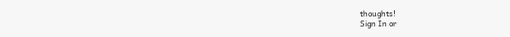thoughts!
Sign In or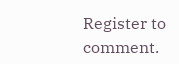Register to comment.